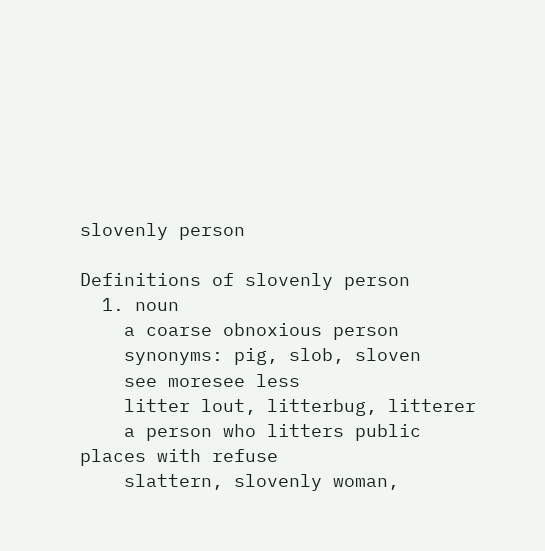slovenly person

Definitions of slovenly person
  1. noun
    a coarse obnoxious person
    synonyms: pig, slob, sloven
    see moresee less
    litter lout, litterbug, litterer
    a person who litters public places with refuse
    slattern, slovenly woman,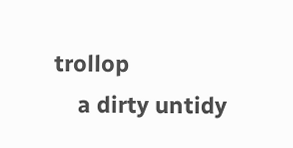trollop
    a dirty untidy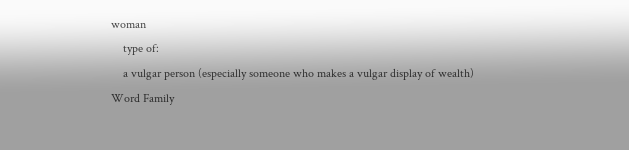woman
    type of:
    a vulgar person (especially someone who makes a vulgar display of wealth)
Word Family